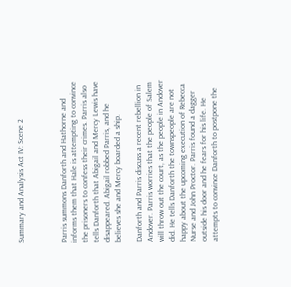Summary and Analysis Act IV: Scene 2



Parris summons Danforth and Hathorne and informs them that Hale is attempting to convince the prisoners to confess their crimes. Parris also tells Danforth that Abigail and Mercy Lewis have disappeared. Abigail robbed Parris, and he believes she and Mercy boarded a ship.

Danforth and Parris discuss a recent rebellion in Andover. Parris worries that the people of Salem will throw out the court, as the people in Andover did. He tells Danforth the townspeople are not happy about the upcoming execution of Rebecca Nurse and John Proctor. Parris found a dagger outside his door and he fears for his life. He attempts to convince Danforth to postpone the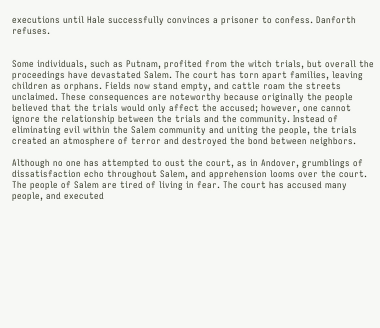executions until Hale successfully convinces a prisoner to confess. Danforth refuses.


Some individuals, such as Putnam, profited from the witch trials, but overall the proceedings have devastated Salem. The court has torn apart families, leaving children as orphans. Fields now stand empty, and cattle roam the streets unclaimed. These consequences are noteworthy because originally the people believed that the trials would only affect the accused; however, one cannot ignore the relationship between the trials and the community. Instead of eliminating evil within the Salem community and uniting the people, the trials created an atmosphere of terror and destroyed the bond between neighbors.

Although no one has attempted to oust the court, as in Andover, grumblings of dissatisfaction echo throughout Salem, and apprehension looms over the court. The people of Salem are tired of living in fear. The court has accused many people, and executed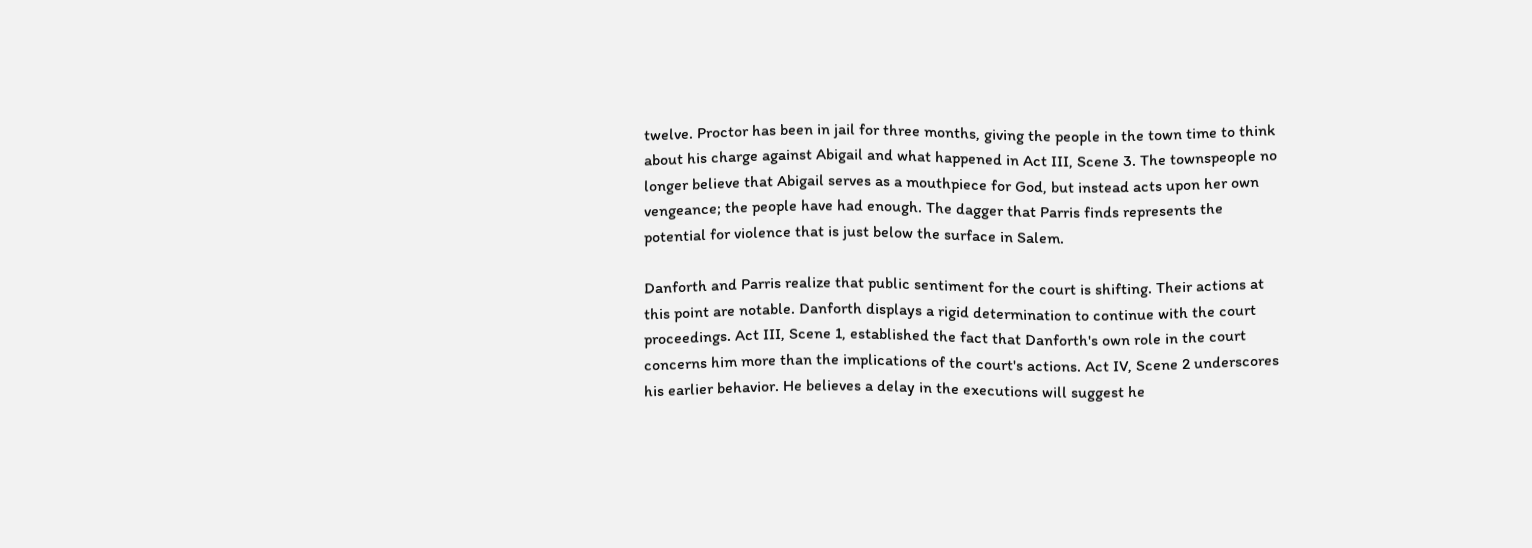twelve. Proctor has been in jail for three months, giving the people in the town time to think about his charge against Abigail and what happened in Act III, Scene 3. The townspeople no longer believe that Abigail serves as a mouthpiece for God, but instead acts upon her own vengeance; the people have had enough. The dagger that Parris finds represents the potential for violence that is just below the surface in Salem.

Danforth and Parris realize that public sentiment for the court is shifting. Their actions at this point are notable. Danforth displays a rigid determination to continue with the court proceedings. Act III, Scene 1, established the fact that Danforth's own role in the court concerns him more than the implications of the court's actions. Act IV, Scene 2 underscores his earlier behavior. He believes a delay in the executions will suggest he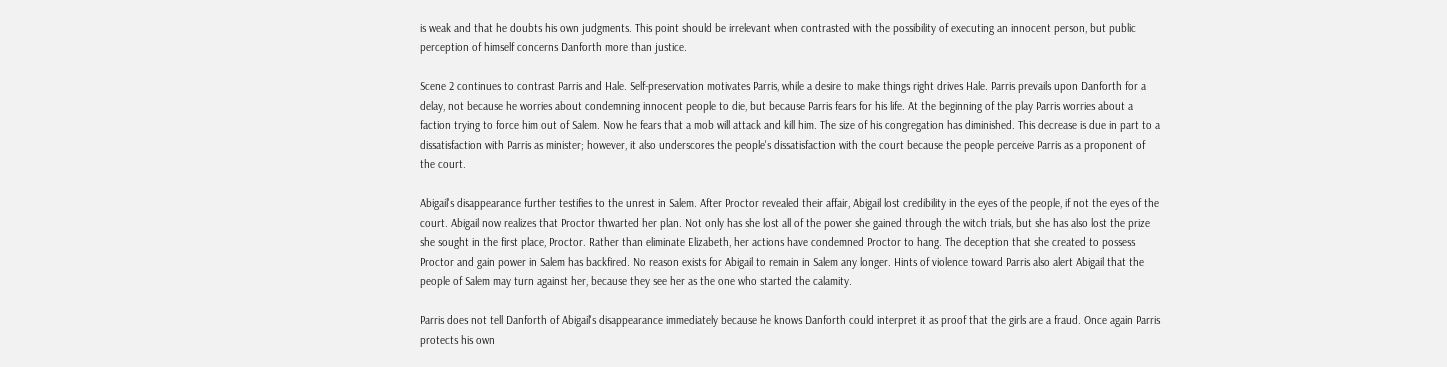is weak and that he doubts his own judgments. This point should be irrelevant when contrasted with the possibility of executing an innocent person, but public perception of himself concerns Danforth more than justice.

Scene 2 continues to contrast Parris and Hale. Self-preservation motivates Parris, while a desire to make things right drives Hale. Parris prevails upon Danforth for a delay, not because he worries about condemning innocent people to die, but because Parris fears for his life. At the beginning of the play Parris worries about a faction trying to force him out of Salem. Now he fears that a mob will attack and kill him. The size of his congregation has diminished. This decrease is due in part to a dissatisfaction with Parris as minister; however, it also underscores the people's dissatisfaction with the court because the people perceive Parris as a proponent of the court.

Abigail's disappearance further testifies to the unrest in Salem. After Proctor revealed their affair, Abigail lost credibility in the eyes of the people, if not the eyes of the court. Abigail now realizes that Proctor thwarted her plan. Not only has she lost all of the power she gained through the witch trials, but she has also lost the prize she sought in the first place, Proctor. Rather than eliminate Elizabeth, her actions have condemned Proctor to hang. The deception that she created to possess Proctor and gain power in Salem has backfired. No reason exists for Abigail to remain in Salem any longer. Hints of violence toward Parris also alert Abigail that the people of Salem may turn against her, because they see her as the one who started the calamity.

Parris does not tell Danforth of Abigail's disappearance immediately because he knows Danforth could interpret it as proof that the girls are a fraud. Once again Parris protects his own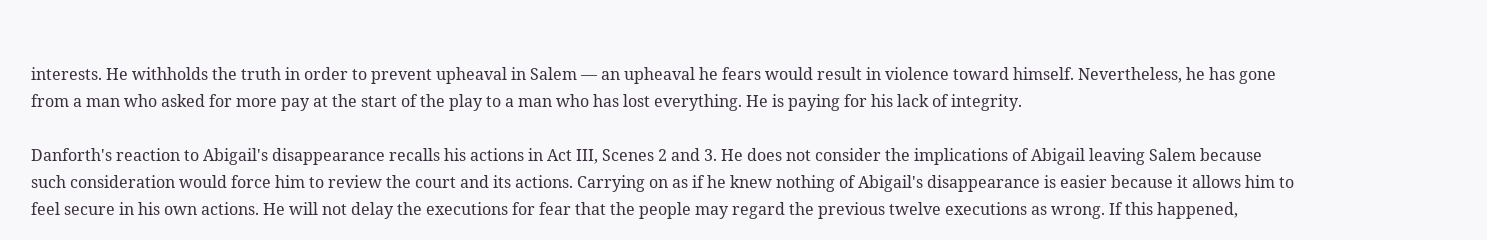interests. He withholds the truth in order to prevent upheaval in Salem — an upheaval he fears would result in violence toward himself. Nevertheless, he has gone from a man who asked for more pay at the start of the play to a man who has lost everything. He is paying for his lack of integrity.

Danforth's reaction to Abigail's disappearance recalls his actions in Act III, Scenes 2 and 3. He does not consider the implications of Abigail leaving Salem because such consideration would force him to review the court and its actions. Carrying on as if he knew nothing of Abigail's disappearance is easier because it allows him to feel secure in his own actions. He will not delay the executions for fear that the people may regard the previous twelve executions as wrong. If this happened,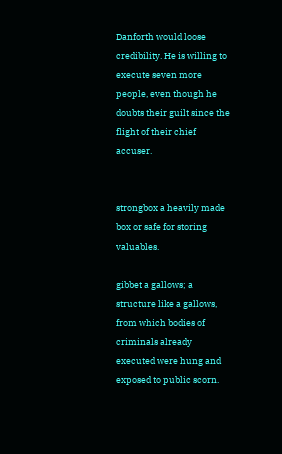Danforth would loose credibility. He is willing to execute seven more people, even though he doubts their guilt since the flight of their chief accuser.


strongbox a heavily made box or safe for storing valuables.

gibbet a gallows; a structure like a gallows, from which bodies of criminals already executed were hung and exposed to public scorn.